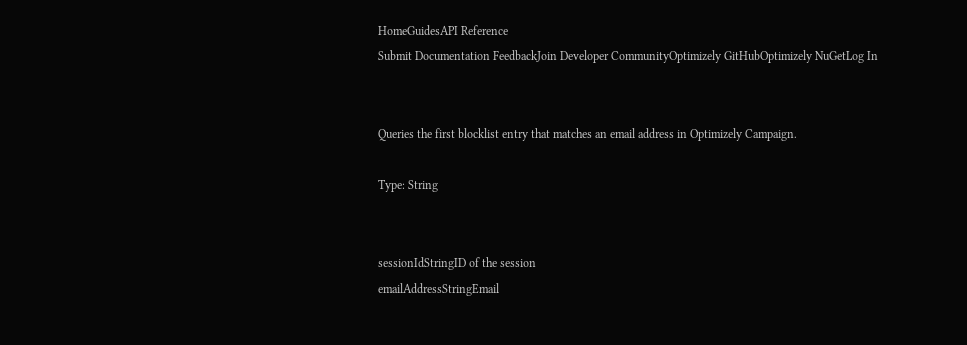HomeGuidesAPI Reference
Submit Documentation FeedbackJoin Developer CommunityOptimizely GitHubOptimizely NuGetLog In


Queries the first blocklist entry that matches an email address in Optimizely Campaign.

Type: String


sessionIdStringID of the session
emailAddressStringEmail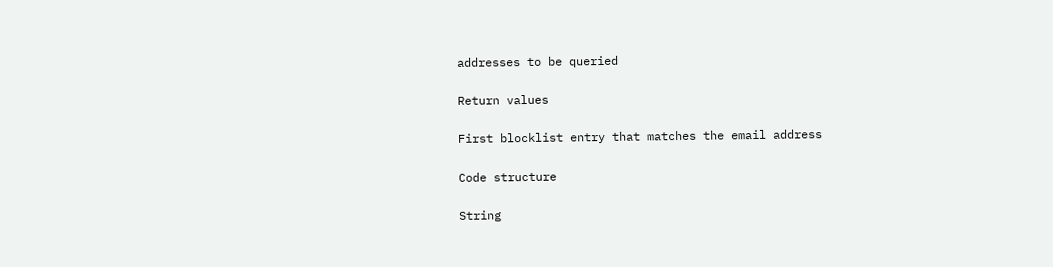addresses to be queried

Return values

First blocklist entry that matches the email address

Code structure

String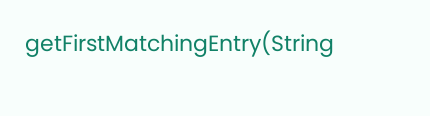getFirstMatchingEntry(String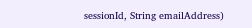sessionId, String emailAddress)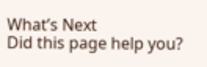What’s Next
Did this page help you?